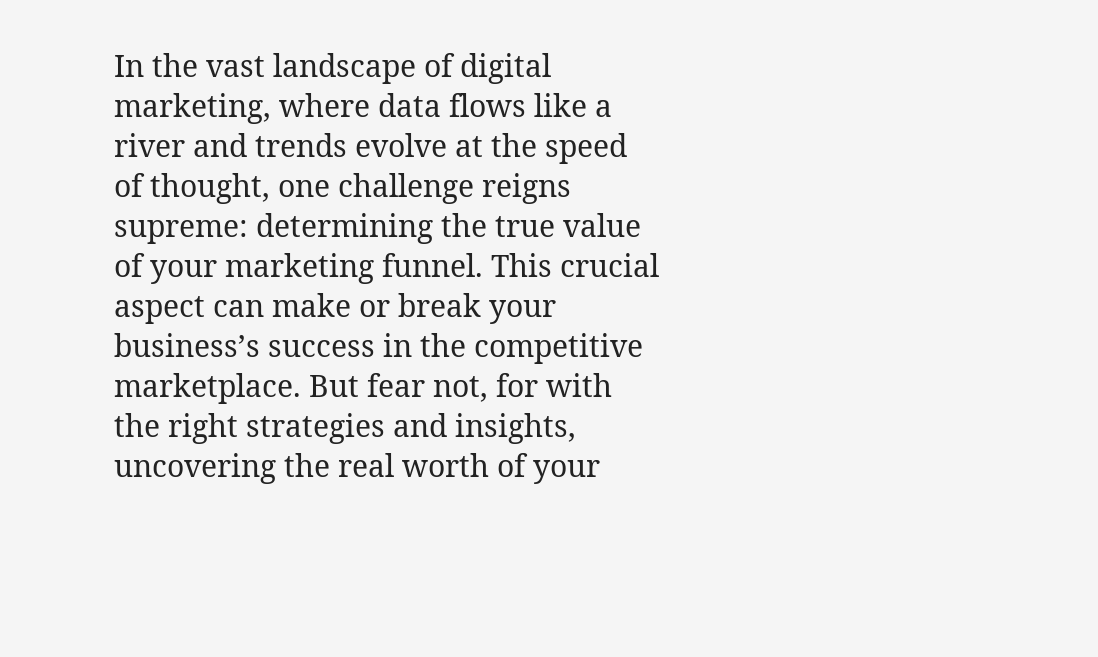In the vast landscape of digital marketing, where data flows like a river and trends evolve at the speed of thought, one challenge reigns supreme: determining the true value of your marketing funnel. This crucial aspect can make or break your business’s success in the competitive marketplace. But fear not, for with the right strategies and insights, uncovering the real worth of your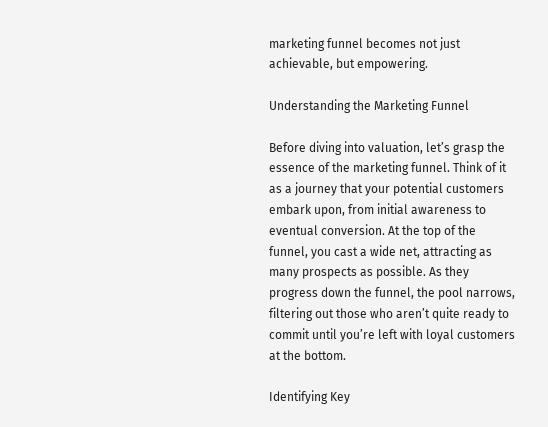marketing funnel becomes not just achievable, but empowering.

Understanding the Marketing Funnel

Before diving into valuation, let’s grasp the essence of the marketing funnel. Think of it as a journey that your potential customers embark upon, from initial awareness to eventual conversion. At the top of the funnel, you cast a wide net, attracting as many prospects as possible. As they progress down the funnel, the pool narrows, filtering out those who aren’t quite ready to commit until you’re left with loyal customers at the bottom.

Identifying Key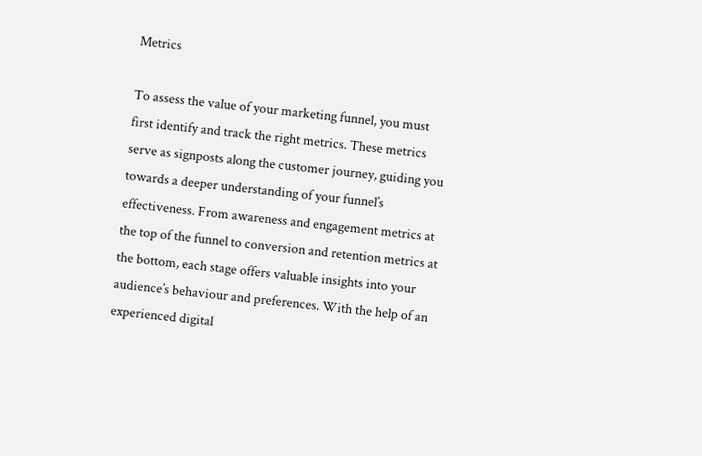Metrics

To assess the value of your marketing funnel, you must first identify and track the right metrics. These metrics serve as signposts along the customer journey, guiding you towards a deeper understanding of your funnel’s effectiveness. From awareness and engagement metrics at the top of the funnel to conversion and retention metrics at the bottom, each stage offers valuable insights into your audience’s behaviour and preferences. With the help of an experienced digital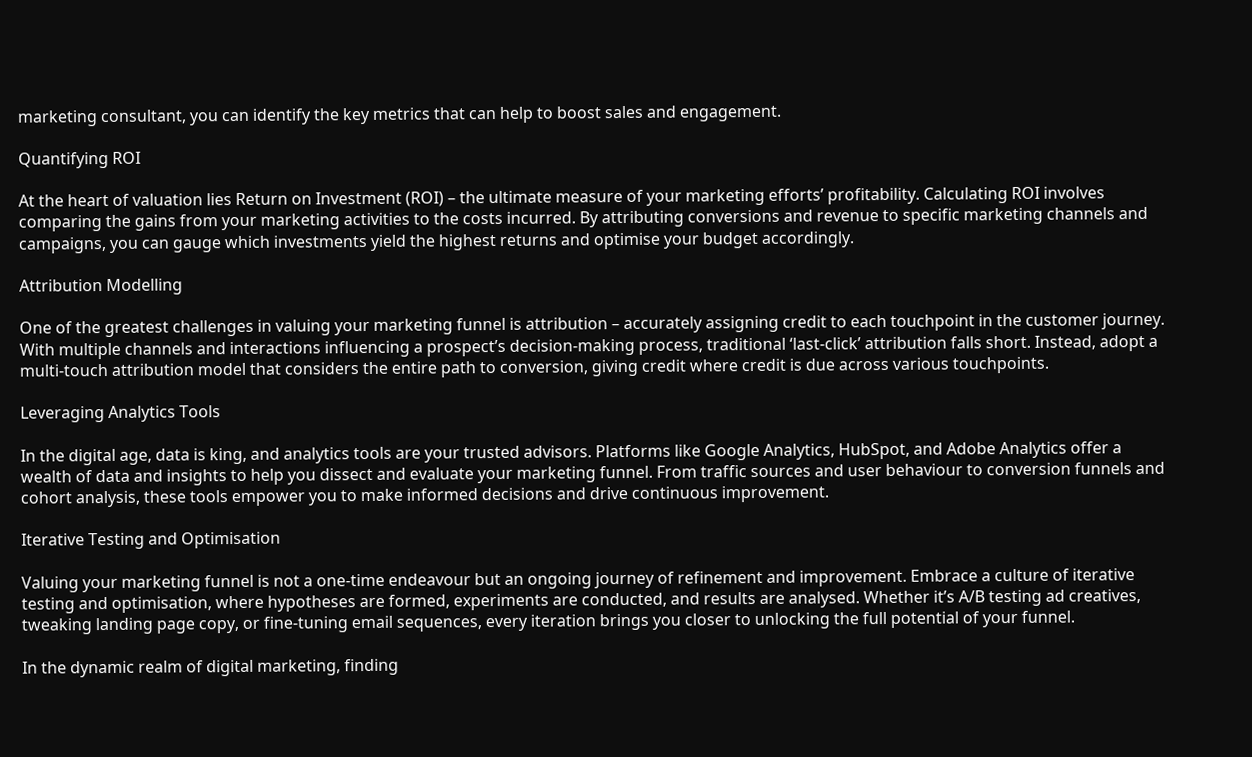marketing consultant, you can identify the key metrics that can help to boost sales and engagement.

Quantifying ROI

At the heart of valuation lies Return on Investment (ROI) – the ultimate measure of your marketing efforts’ profitability. Calculating ROI involves comparing the gains from your marketing activities to the costs incurred. By attributing conversions and revenue to specific marketing channels and campaigns, you can gauge which investments yield the highest returns and optimise your budget accordingly.

Attribution Modelling

One of the greatest challenges in valuing your marketing funnel is attribution – accurately assigning credit to each touchpoint in the customer journey. With multiple channels and interactions influencing a prospect’s decision-making process, traditional ‘last-click’ attribution falls short. Instead, adopt a multi-touch attribution model that considers the entire path to conversion, giving credit where credit is due across various touchpoints.

Leveraging Analytics Tools

In the digital age, data is king, and analytics tools are your trusted advisors. Platforms like Google Analytics, HubSpot, and Adobe Analytics offer a wealth of data and insights to help you dissect and evaluate your marketing funnel. From traffic sources and user behaviour to conversion funnels and cohort analysis, these tools empower you to make informed decisions and drive continuous improvement.

Iterative Testing and Optimisation

Valuing your marketing funnel is not a one-time endeavour but an ongoing journey of refinement and improvement. Embrace a culture of iterative testing and optimisation, where hypotheses are formed, experiments are conducted, and results are analysed. Whether it’s A/B testing ad creatives, tweaking landing page copy, or fine-tuning email sequences, every iteration brings you closer to unlocking the full potential of your funnel.

In the dynamic realm of digital marketing, finding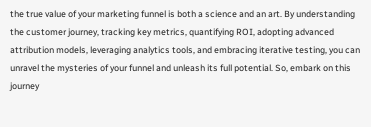the true value of your marketing funnel is both a science and an art. By understanding the customer journey, tracking key metrics, quantifying ROI, adopting advanced attribution models, leveraging analytics tools, and embracing iterative testing, you can unravel the mysteries of your funnel and unleash its full potential. So, embark on this journey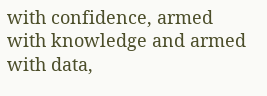with confidence, armed with knowledge and armed with data,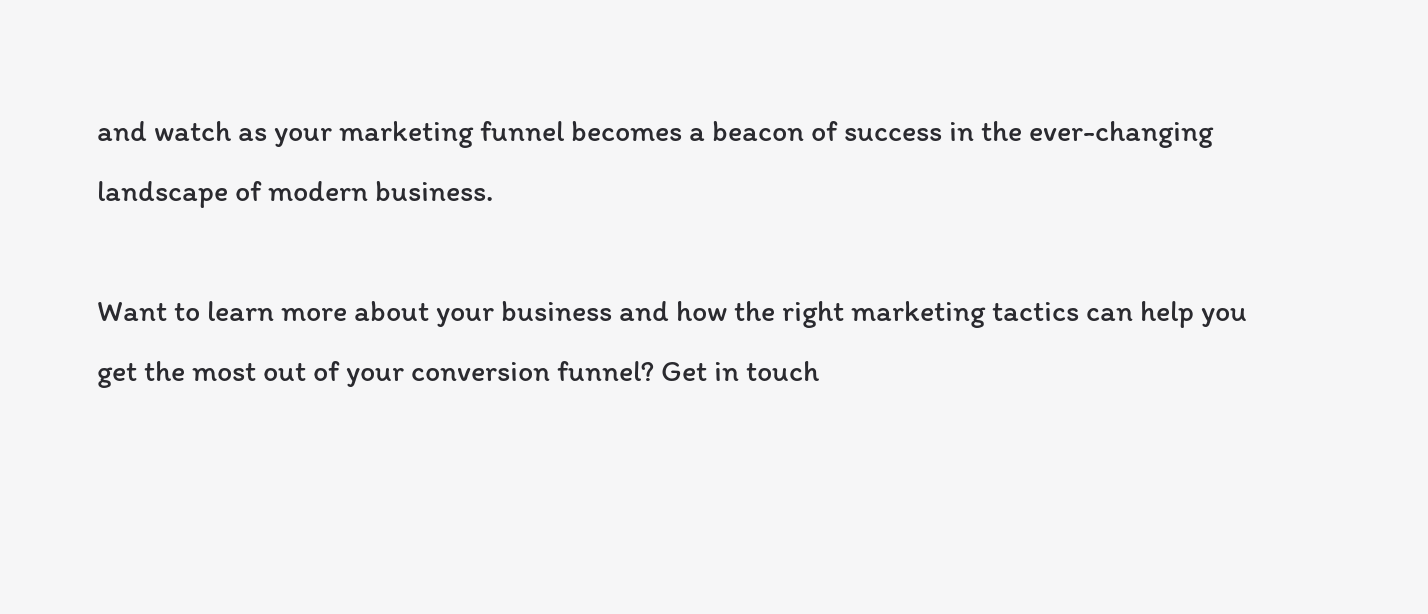and watch as your marketing funnel becomes a beacon of success in the ever-changing landscape of modern business.

Want to learn more about your business and how the right marketing tactics can help you get the most out of your conversion funnel? Get in touch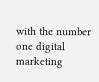with the number one digital marketing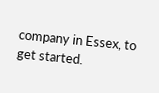company in Essex, to get started.